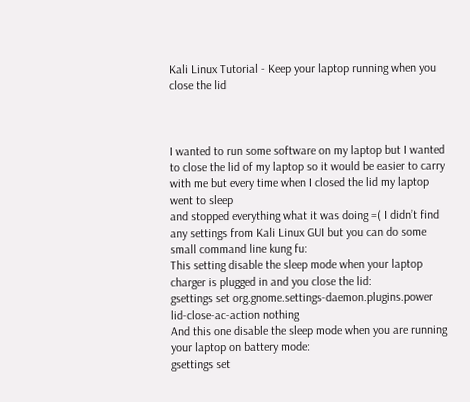Kali Linux Tutorial - Keep your laptop running when you close the lid



I wanted to run some software on my laptop but I wanted to close the lid of my laptop so it would be easier to carry with me but every time when I closed the lid my laptop went to sleep
and stopped everything what it was doing =( I didn’t find any settings from Kali Linux GUI but you can do some small command line kung fu:
This setting disable the sleep mode when your laptop charger is plugged in and you close the lid:
gsettings set org.gnome.settings-daemon.plugins.power lid-close-ac-action nothing
And this one disable the sleep mode when you are running your laptop on battery mode:
gsettings set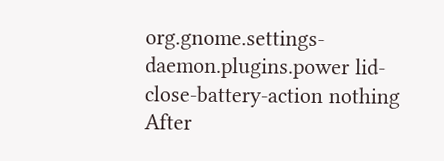org.gnome.settings-daemon.plugins.power lid-close-battery-action nothing
After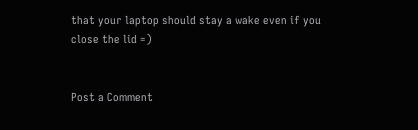that your laptop should stay a wake even if you close the lid =)


Post a Comment